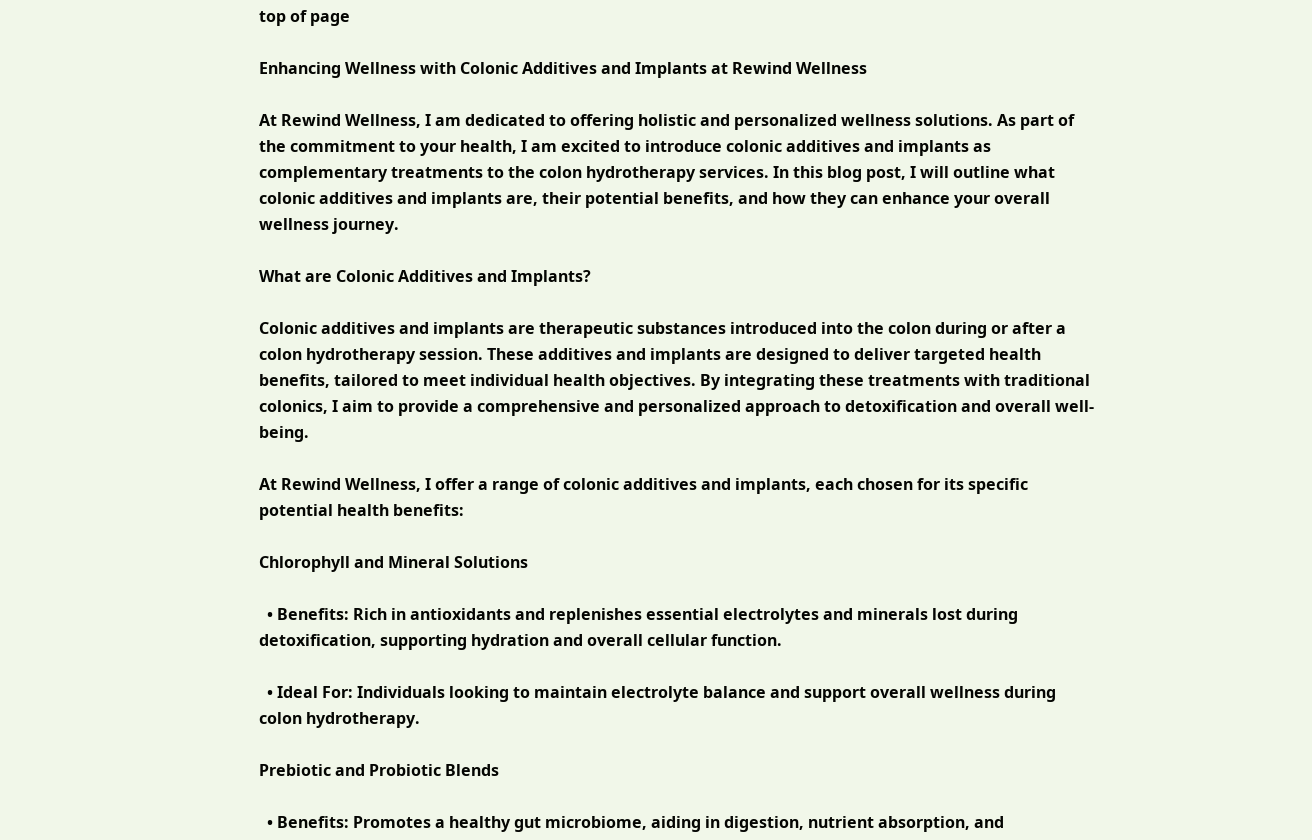top of page

Enhancing Wellness with Colonic Additives and Implants at Rewind Wellness

At Rewind Wellness, I am dedicated to offering holistic and personalized wellness solutions. As part of the commitment to your health, I am excited to introduce colonic additives and implants as complementary treatments to the colon hydrotherapy services. In this blog post, I will outline what colonic additives and implants are, their potential benefits, and how they can enhance your overall wellness journey.

What are Colonic Additives and Implants?

Colonic additives and implants are therapeutic substances introduced into the colon during or after a colon hydrotherapy session. These additives and implants are designed to deliver targeted health benefits, tailored to meet individual health objectives. By integrating these treatments with traditional colonics, I aim to provide a comprehensive and personalized approach to detoxification and overall well-being.

At Rewind Wellness, I offer a range of colonic additives and implants, each chosen for its specific potential health benefits:

Chlorophyll and Mineral Solutions

  • Benefits: Rich in antioxidants and replenishes essential electrolytes and minerals lost during detoxification, supporting hydration and overall cellular function.

  • Ideal For: Individuals looking to maintain electrolyte balance and support overall wellness during colon hydrotherapy.

Prebiotic and Probiotic Blends

  • Benefits: Promotes a healthy gut microbiome, aiding in digestion, nutrient absorption, and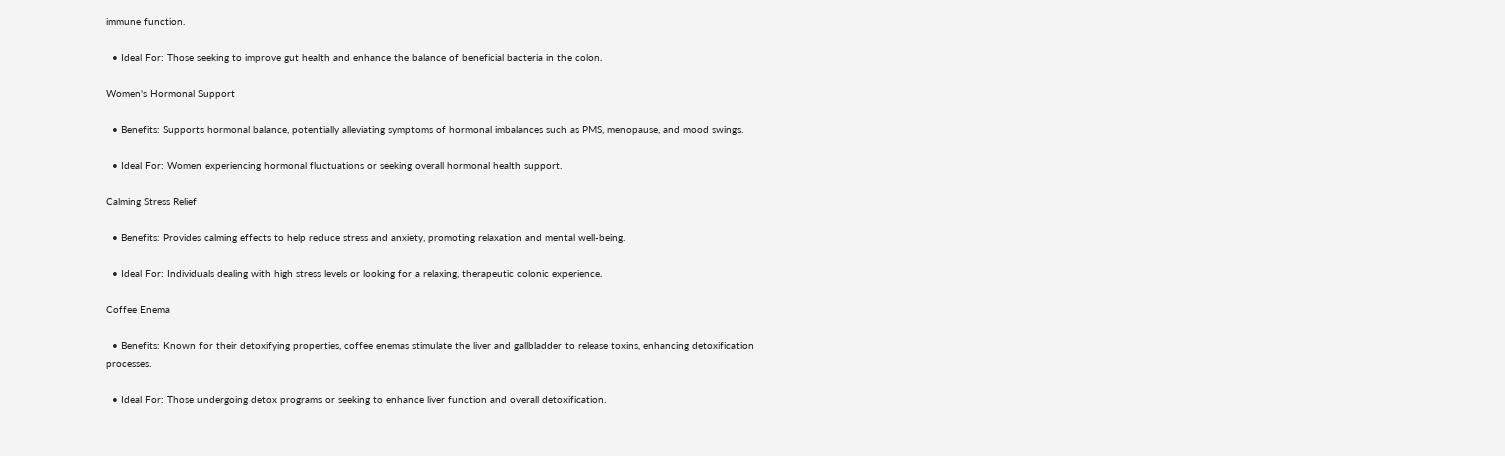immune function.

  • Ideal For: Those seeking to improve gut health and enhance the balance of beneficial bacteria in the colon.

Women's Hormonal Support

  • Benefits: Supports hormonal balance, potentially alleviating symptoms of hormonal imbalances such as PMS, menopause, and mood swings.

  • Ideal For: Women experiencing hormonal fluctuations or seeking overall hormonal health support.

Calming Stress Relief

  • Benefits: Provides calming effects to help reduce stress and anxiety, promoting relaxation and mental well-being.

  • Ideal For: Individuals dealing with high stress levels or looking for a relaxing, therapeutic colonic experience.

Coffee Enema

  • Benefits: Known for their detoxifying properties, coffee enemas stimulate the liver and gallbladder to release toxins, enhancing detoxification processes.

  • Ideal For: Those undergoing detox programs or seeking to enhance liver function and overall detoxification.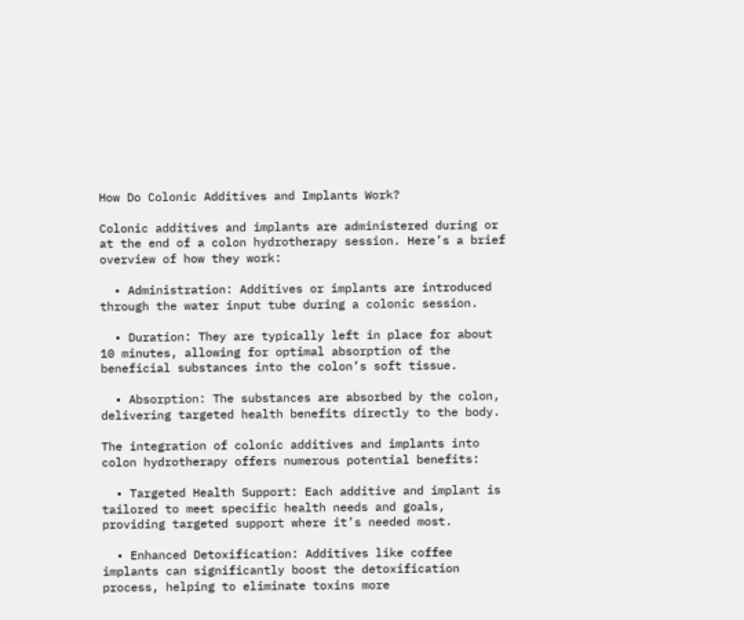How Do Colonic Additives and Implants Work?

Colonic additives and implants are administered during or at the end of a colon hydrotherapy session. Here’s a brief overview of how they work:

  • Administration: Additives or implants are introduced through the water input tube during a colonic session.

  • Duration: They are typically left in place for about 10 minutes, allowing for optimal absorption of the beneficial substances into the colon’s soft tissue.

  • Absorption: The substances are absorbed by the colon, delivering targeted health benefits directly to the body.

The integration of colonic additives and implants into colon hydrotherapy offers numerous potential benefits:

  • Targeted Health Support: Each additive and implant is tailored to meet specific health needs and goals, providing targeted support where it’s needed most.

  • Enhanced Detoxification: Additives like coffee implants can significantly boost the detoxification process, helping to eliminate toxins more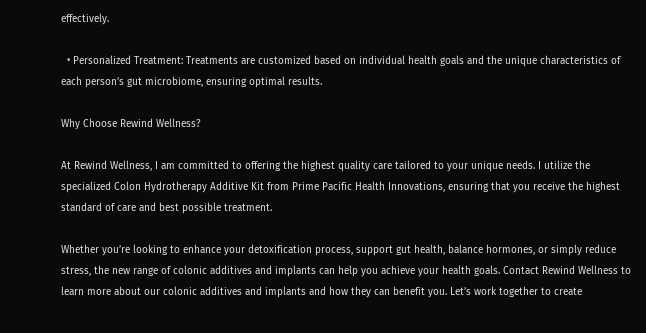effectively.

  • Personalized Treatment: Treatments are customized based on individual health goals and the unique characteristics of each person’s gut microbiome, ensuring optimal results.

Why Choose Rewind Wellness?

At Rewind Wellness, I am committed to offering the highest quality care tailored to your unique needs. I utilize the specialized Colon Hydrotherapy Additive Kit from Prime Pacific Health Innovations, ensuring that you receive the highest standard of care and best possible treatment.

Whether you’re looking to enhance your detoxification process, support gut health, balance hormones, or simply reduce stress, the new range of colonic additives and implants can help you achieve your health goals. Contact Rewind Wellness to learn more about our colonic additives and implants and how they can benefit you. Let’s work together to create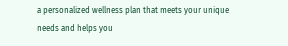a personalized wellness plan that meets your unique needs and helps you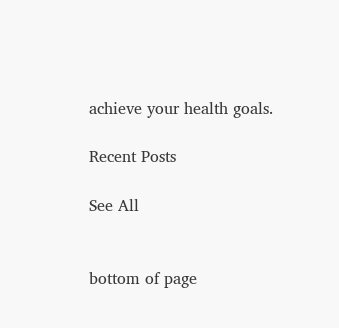achieve your health goals.

Recent Posts

See All


bottom of page